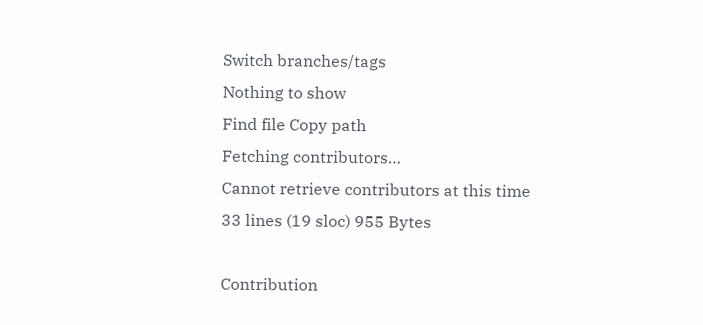Switch branches/tags
Nothing to show
Find file Copy path
Fetching contributors…
Cannot retrieve contributors at this time
33 lines (19 sloc) 955 Bytes

Contribution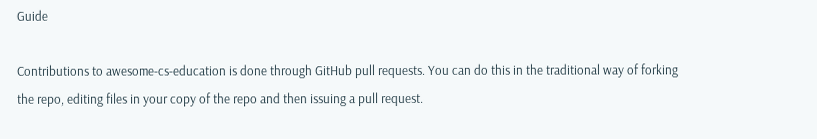Guide

Contributions to awesome-cs-education is done through GitHub pull requests. You can do this in the traditional way of forking the repo, editing files in your copy of the repo and then issuing a pull request.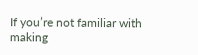If you’re not familiar with making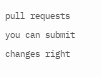pull requests you can submit changes right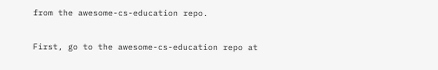from the awesome-cs-education repo.

First, go to the awesome-cs-education repo at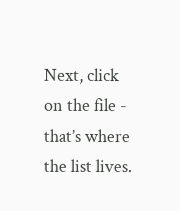Next, click on the file - that’s where the list lives.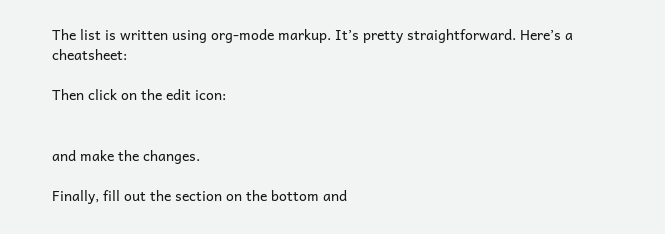The list is written using org-mode markup. It’s pretty straightforward. Here’s a cheatsheet:

Then click on the edit icon:


and make the changes.

Finally, fill out the section on the bottom and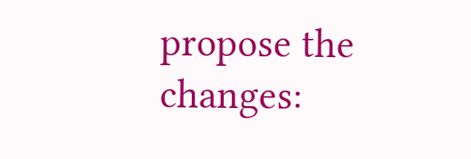propose the changes: